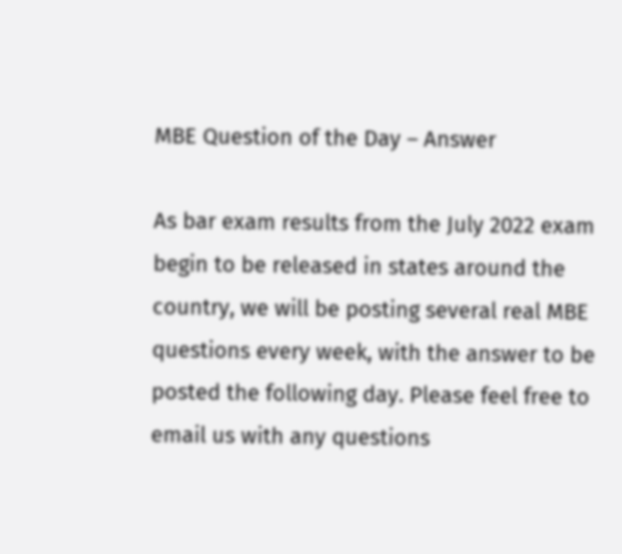MBE Question of the Day – Answer

As bar exam results from the July 2022 exam begin to be released in states around the country, we will be posting several real MBE questions every week, with the answer to be posted the following day. Please feel free to email us with any questions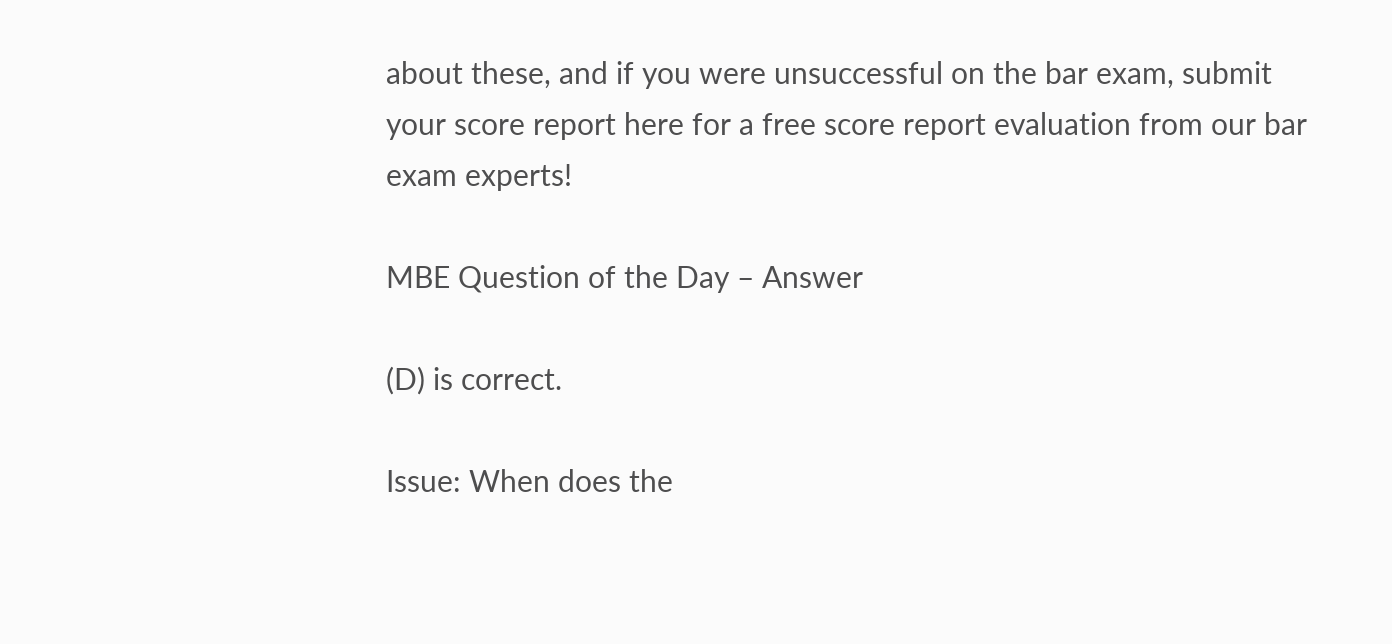about these, and if you were unsuccessful on the bar exam, submit your score report here for a free score report evaluation from our bar exam experts!

MBE Question of the Day – Answer

(D) is correct.

Issue: When does the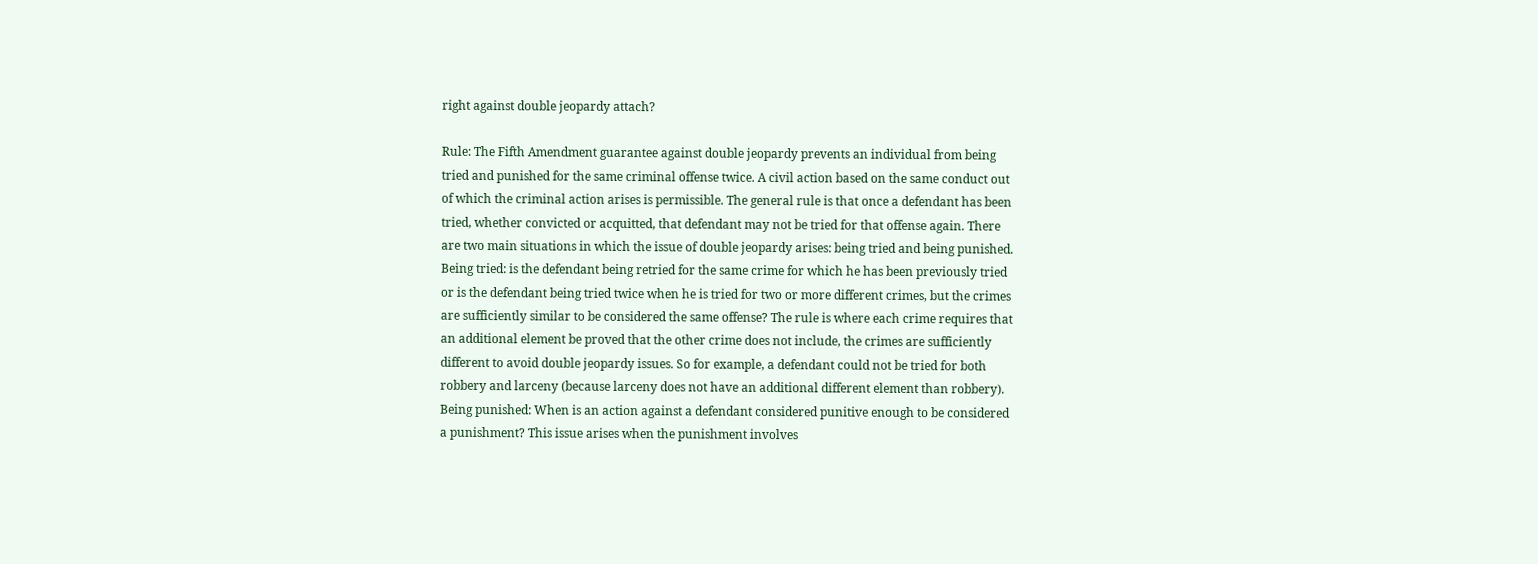right against double jeopardy attach?

Rule: The Fifth Amendment guarantee against double jeopardy prevents an individual from being
tried and punished for the same criminal offense twice. A civil action based on the same conduct out
of which the criminal action arises is permissible. The general rule is that once a defendant has been
tried, whether convicted or acquitted, that defendant may not be tried for that offense again. There
are two main situations in which the issue of double jeopardy arises: being tried and being punished.
Being tried: is the defendant being retried for the same crime for which he has been previously tried
or is the defendant being tried twice when he is tried for two or more different crimes, but the crimes
are sufficiently similar to be considered the same offense? The rule is where each crime requires that
an additional element be proved that the other crime does not include, the crimes are sufficiently
different to avoid double jeopardy issues. So for example, a defendant could not be tried for both
robbery and larceny (because larceny does not have an additional different element than robbery).
Being punished: When is an action against a defendant considered punitive enough to be considered
a punishment? This issue arises when the punishment involves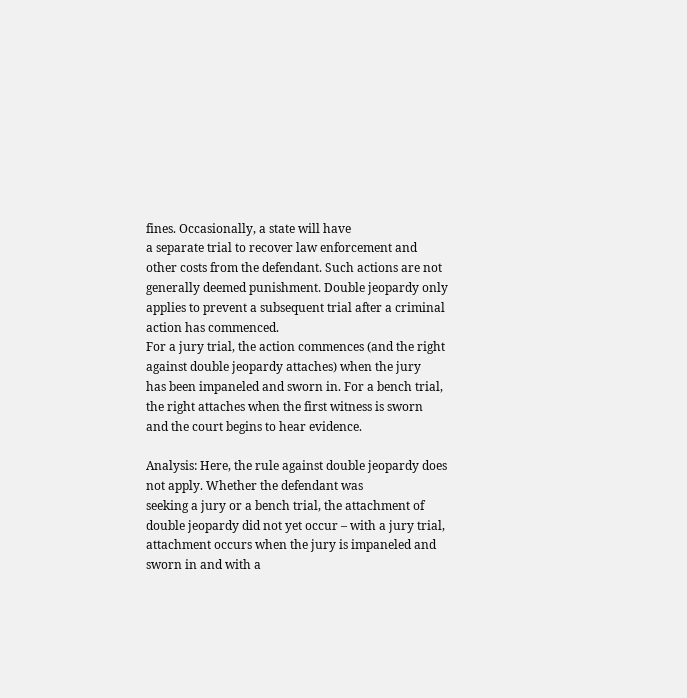fines. Occasionally, a state will have
a separate trial to recover law enforcement and other costs from the defendant. Such actions are not
generally deemed punishment. Double jeopardy only applies to prevent a subsequent trial after a criminal action has commenced.
For a jury trial, the action commences (and the right against double jeopardy attaches) when the jury
has been impaneled and sworn in. For a bench trial, the right attaches when the first witness is sworn
and the court begins to hear evidence.

Analysis: Here, the rule against double jeopardy does not apply. Whether the defendant was
seeking a jury or a bench trial, the attachment of double jeopardy did not yet occur – with a jury trial,
attachment occurs when the jury is impaneled and sworn in and with a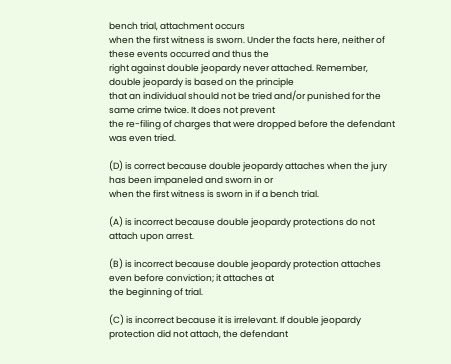bench trial, attachment occurs
when the first witness is sworn. Under the facts here, neither of these events occurred and thus the
right against double jeopardy never attached. Remember, double jeopardy is based on the principle
that an individual should not be tried and/or punished for the same crime twice. It does not prevent
the re-filing of charges that were dropped before the defendant was even tried.

(D) is correct because double jeopardy attaches when the jury has been impaneled and sworn in or
when the first witness is sworn in if a bench trial.

(A) is incorrect because double jeopardy protections do not attach upon arrest.

(B) is incorrect because double jeopardy protection attaches even before conviction; it attaches at
the beginning of trial.

(C) is incorrect because it is irrelevant. If double jeopardy protection did not attach, the defendant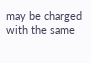may be charged with the same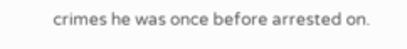crimes he was once before arrested on.